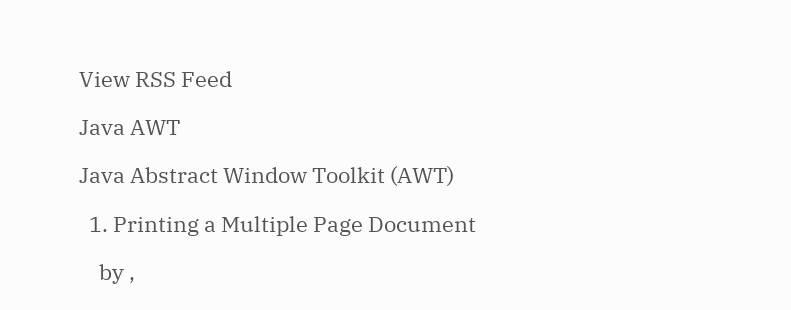View RSS Feed

Java AWT

Java Abstract Window Toolkit (AWT)

  1. Printing a Multiple Page Document

    by ,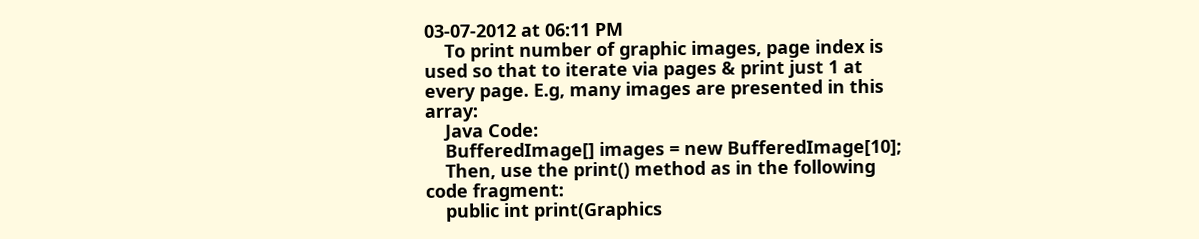03-07-2012 at 06:11 PM
    To print number of graphic images, page index is used so that to iterate via pages & print just 1 at every page. E.g, many images are presented in this array:
    Java Code:
    BufferedImage[] images = new BufferedImage[10];
    Then, use the print() method as in the following code fragment:
    public int print(Graphics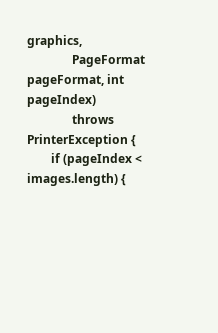graphics,
               PageFormat pageFormat, int pageIndex)
               throws PrinterException {
        if (pageIndex < images.length) {